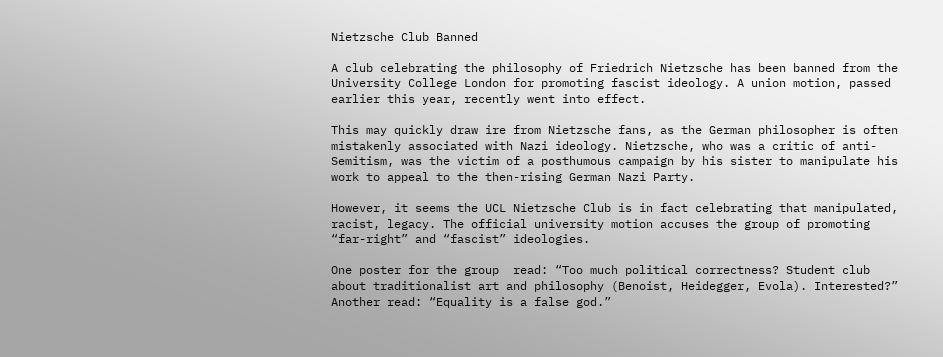Nietzsche Club Banned

A club celebrating the philosophy of Friedrich Nietzsche has been banned from the University College London for promoting fascist ideology. A union motion, passed earlier this year, recently went into effect.

This may quickly draw ire from Nietzsche fans, as the German philosopher is often mistakenly associated with Nazi ideology. Nietzsche, who was a critic of anti-Semitism, was the victim of a posthumous campaign by his sister to manipulate his work to appeal to the then-rising German Nazi Party.

However, it seems the UCL Nietzsche Club is in fact celebrating that manipulated, racist, legacy. The official university motion accuses the group of promoting “far-right” and “fascist” ideologies.

One poster for the group  read: “Too much political correctness? Student club about traditionalist art and philosophy (Benoist, Heidegger, Evola). Interested?” Another read: “Equality is a false god.”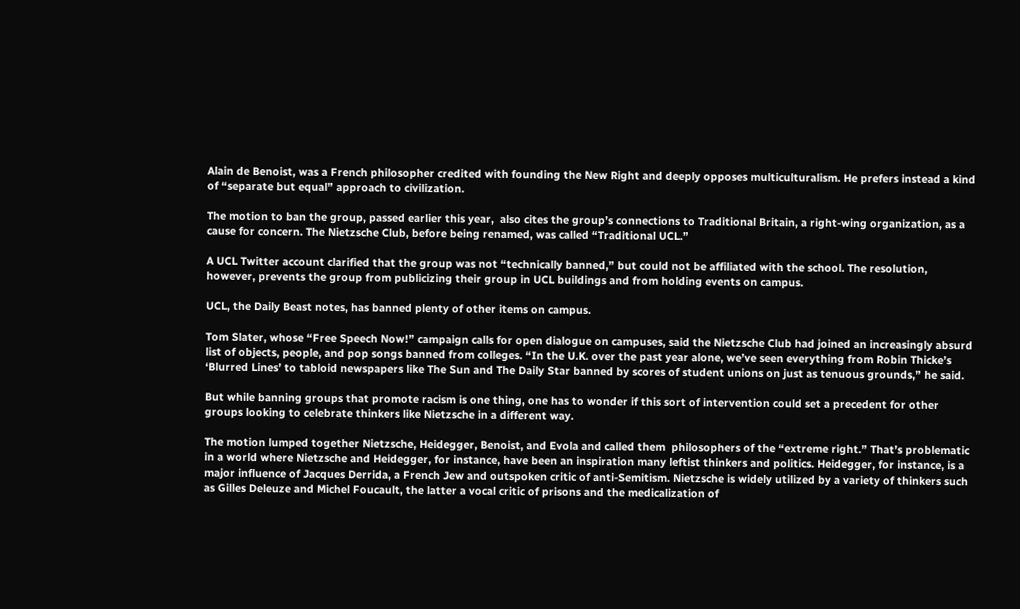Alain de Benoist, was a French philosopher credited with founding the New Right and deeply opposes multiculturalism. He prefers instead a kind of “separate but equal” approach to civilization.

The motion to ban the group, passed earlier this year,  also cites the group’s connections to Traditional Britain, a right-wing organization, as a cause for concern. The Nietzsche Club, before being renamed, was called “Traditional UCL.”

A UCL Twitter account clarified that the group was not “technically banned,” but could not be affiliated with the school. The resolution, however, prevents the group from publicizing their group in UCL buildings and from holding events on campus.

UCL, the Daily Beast notes, has banned plenty of other items on campus.

Tom Slater, whose “Free Speech Now!” campaign calls for open dialogue on campuses, said the Nietzsche Club had joined an increasingly absurd list of objects, people, and pop songs banned from colleges. “In the U.K. over the past year alone, we’ve seen everything from Robin Thicke’s ‘Blurred Lines’ to tabloid newspapers like The Sun and The Daily Star banned by scores of student unions on just as tenuous grounds,” he said.

But while banning groups that promote racism is one thing, one has to wonder if this sort of intervention could set a precedent for other groups looking to celebrate thinkers like Nietzsche in a different way.

The motion lumped together Nietzsche, Heidegger, Benoist, and Evola and called them  philosophers of the “extreme right.” That’s problematic in a world where Nietzsche and Heidegger, for instance, have been an inspiration many leftist thinkers and politics. Heidegger, for instance, is a major influence of Jacques Derrida, a French Jew and outspoken critic of anti-Semitism. Nietzsche is widely utilized by a variety of thinkers such as Gilles Deleuze and Michel Foucault, the latter a vocal critic of prisons and the medicalization of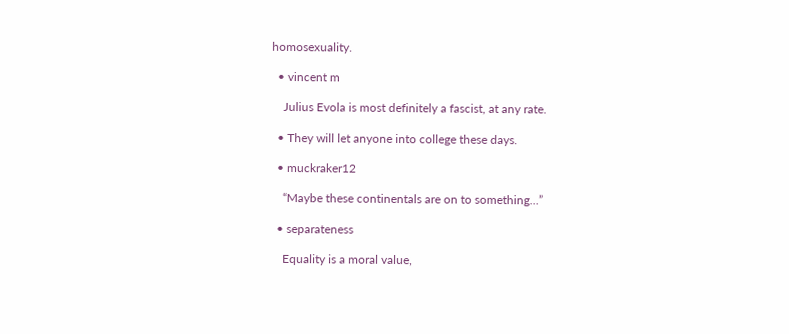homosexuality.

  • vincent m

    Julius Evola is most definitely a fascist, at any rate.

  • They will let anyone into college these days.

  • muckraker12

    “Maybe these continentals are on to something…”

  • separateness

    Equality is a moral value,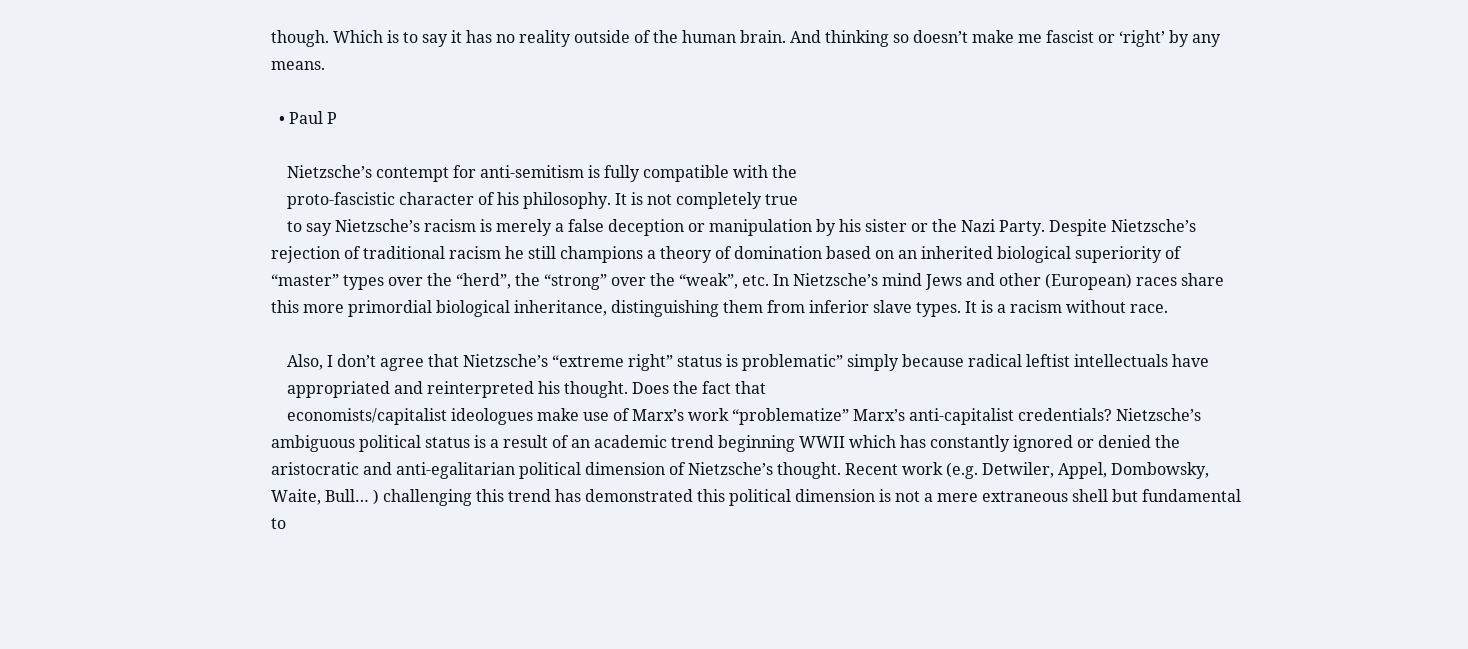though. Which is to say it has no reality outside of the human brain. And thinking so doesn’t make me fascist or ‘right’ by any means.

  • Paul P

    Nietzsche’s contempt for anti-semitism is fully compatible with the
    proto-fascistic character of his philosophy. It is not completely true
    to say Nietzsche’s racism is merely a false deception or manipulation by his sister or the Nazi Party. Despite Nietzsche’s rejection of traditional racism he still champions a theory of domination based on an inherited biological superiority of “master” types over the “herd”, the “strong” over the “weak”, etc. In Nietzsche’s mind Jews and other (European) races share this more primordial biological inheritance, distinguishing them from inferior slave types. It is a racism without race.

    Also, I don’t agree that Nietzsche’s “extreme right” status is problematic” simply because radical leftist intellectuals have
    appropriated and reinterpreted his thought. Does the fact that
    economists/capitalist ideologues make use of Marx’s work “problematize” Marx’s anti-capitalist credentials? Nietzsche’s ambiguous political status is a result of an academic trend beginning WWII which has constantly ignored or denied the aristocratic and anti-egalitarian political dimension of Nietzsche’s thought. Recent work (e.g. Detwiler, Appel, Dombowsky, Waite, Bull… ) challenging this trend has demonstrated this political dimension is not a mere extraneous shell but fundamental to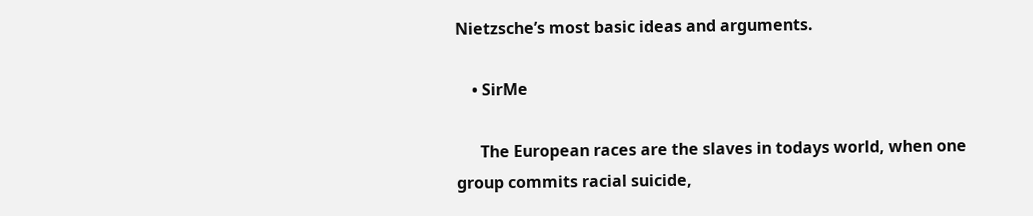Nietzsche’s most basic ideas and arguments.

    • SirMe

      The European races are the slaves in todays world, when one group commits racial suicide,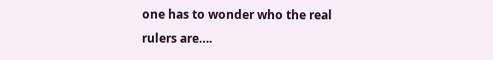one has to wonder who the real rulers are….